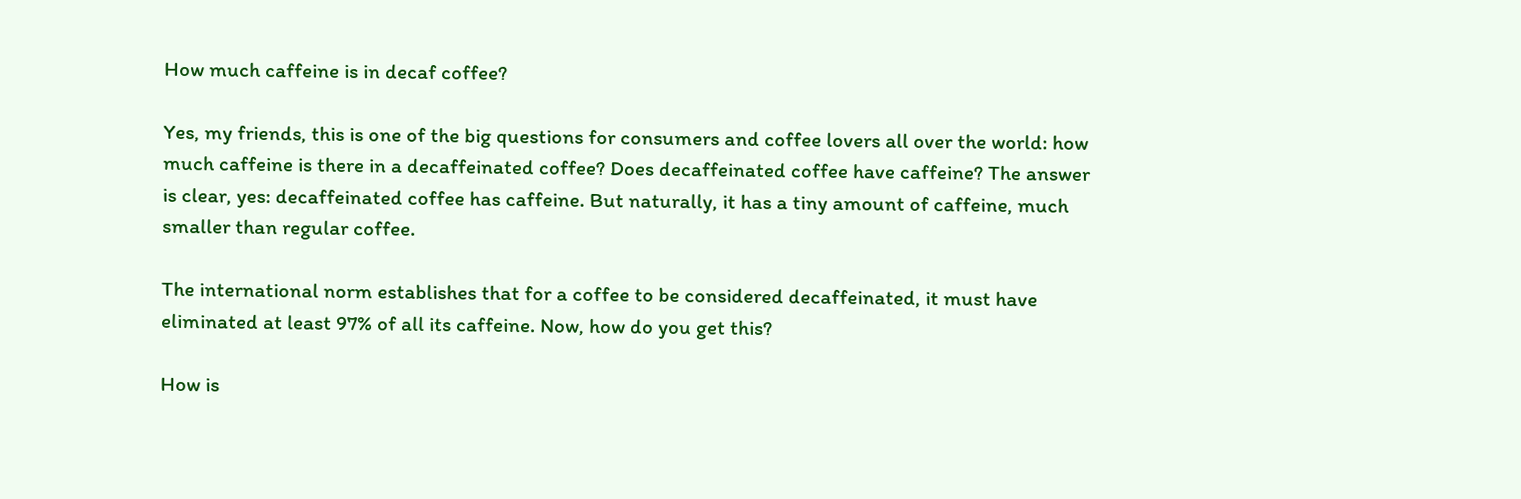How much caffeine is in decaf coffee?

Yes, my friends, this is one of the big questions for consumers and coffee lovers all over the world: how much caffeine is there in a decaffeinated coffee? Does decaffeinated coffee have caffeine? The answer is clear, yes: decaffeinated coffee has caffeine. But naturally, it has a tiny amount of caffeine, much smaller than regular coffee.

The international norm establishes that for a coffee to be considered decaffeinated, it must have eliminated at least 97% of all its caffeine. Now, how do you get this?

How is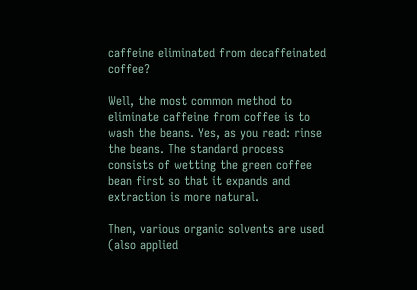caffeine eliminated from decaffeinated coffee?

Well, the most common method to eliminate caffeine from coffee is to wash the beans. Yes, as you read: rinse the beans. The standard process consists of wetting the green coffee bean first so that it expands and extraction is more natural.

Then, various organic solvents are used (also applied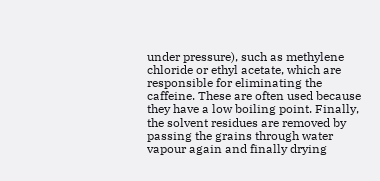under pressure), such as methylene chloride or ethyl acetate, which are responsible for eliminating the caffeine. These are often used because they have a low boiling point. Finally, the solvent residues are removed by passing the grains through water vapour again and finally drying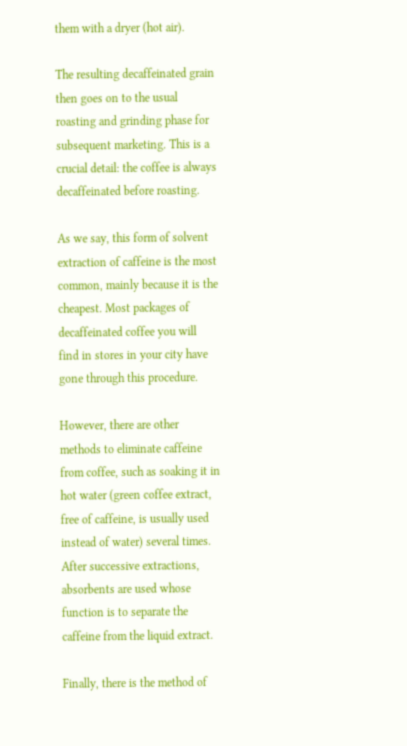them with a dryer (hot air).

The resulting decaffeinated grain then goes on to the usual roasting and grinding phase for subsequent marketing. This is a crucial detail: the coffee is always decaffeinated before roasting.

As we say, this form of solvent extraction of caffeine is the most common, mainly because it is the cheapest. Most packages of decaffeinated coffee you will find in stores in your city have gone through this procedure.

However, there are other methods to eliminate caffeine from coffee, such as soaking it in hot water (green coffee extract, free of caffeine, is usually used instead of water) several times. After successive extractions, absorbents are used whose function is to separate the caffeine from the liquid extract.

Finally, there is the method of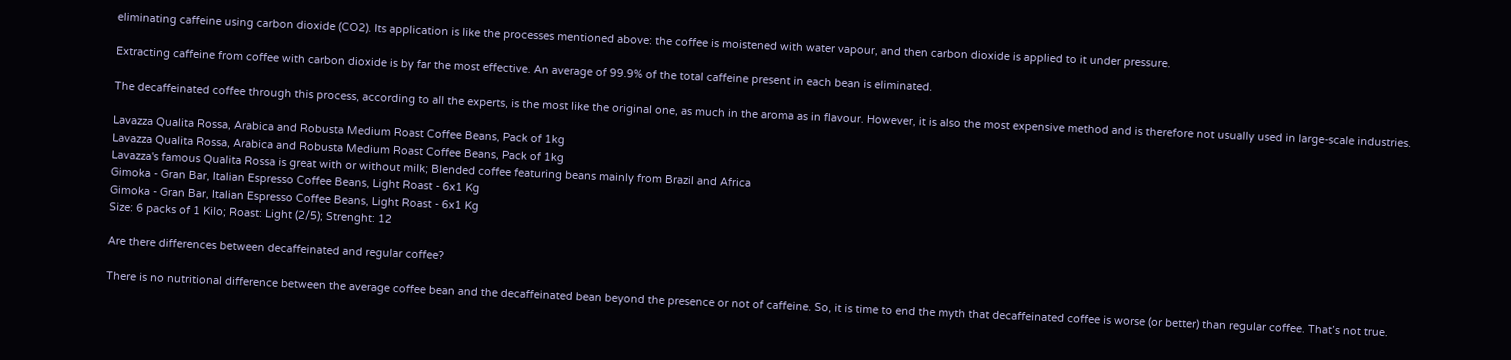eliminating caffeine using carbon dioxide (CO2). Its application is like the processes mentioned above: the coffee is moistened with water vapour, and then carbon dioxide is applied to it under pressure.

Extracting caffeine from coffee with carbon dioxide is by far the most effective. An average of 99.9% of the total caffeine present in each bean is eliminated.

The decaffeinated coffee through this process, according to all the experts, is the most like the original one, as much in the aroma as in flavour. However, it is also the most expensive method and is therefore not usually used in large-scale industries.

Lavazza Qualita Rossa, Arabica and Robusta Medium Roast Coffee Beans, Pack of 1kg
Lavazza Qualita Rossa, Arabica and Robusta Medium Roast Coffee Beans, Pack of 1kg
Lavazza's famous Qualita Rossa is great with or without milk; Blended coffee featuring beans mainly from Brazil and Africa
Gimoka - Gran Bar, Italian Espresso Coffee Beans, Light Roast - 6x1 Kg
Gimoka - Gran Bar, Italian Espresso Coffee Beans, Light Roast - 6x1 Kg
Size: 6 packs of 1 Kilo; Roast: Light (2/5); Strenght: 12

Are there differences between decaffeinated and regular coffee?

There is no nutritional difference between the average coffee bean and the decaffeinated bean beyond the presence or not of caffeine. So, it is time to end the myth that decaffeinated coffee is worse (or better) than regular coffee. That’s not true.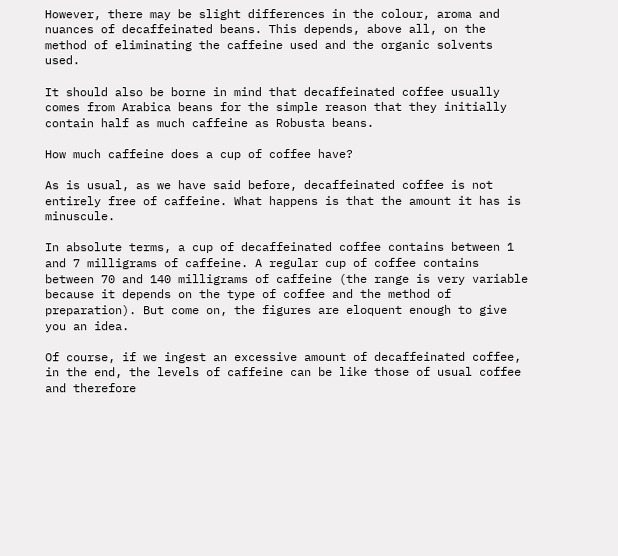However, there may be slight differences in the colour, aroma and nuances of decaffeinated beans. This depends, above all, on the method of eliminating the caffeine used and the organic solvents used.

It should also be borne in mind that decaffeinated coffee usually comes from Arabica beans for the simple reason that they initially contain half as much caffeine as Robusta beans.

How much caffeine does a cup of coffee have?

As is usual, as we have said before, decaffeinated coffee is not entirely free of caffeine. What happens is that the amount it has is minuscule.

In absolute terms, a cup of decaffeinated coffee contains between 1 and 7 milligrams of caffeine. A regular cup of coffee contains between 70 and 140 milligrams of caffeine (the range is very variable because it depends on the type of coffee and the method of preparation). But come on, the figures are eloquent enough to give you an idea.

Of course, if we ingest an excessive amount of decaffeinated coffee, in the end, the levels of caffeine can be like those of usual coffee and therefore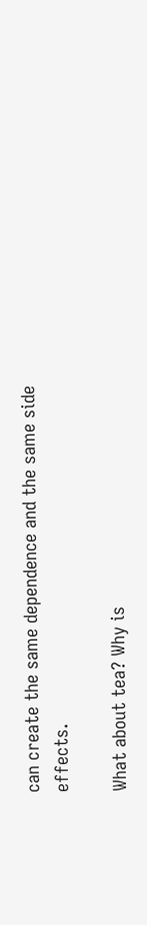can create the same dependence and the same side effects.

What about tea? Why is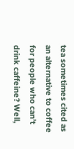tea sometimes cited as an alternative to coffee for people who can’t drink caffeine? Well,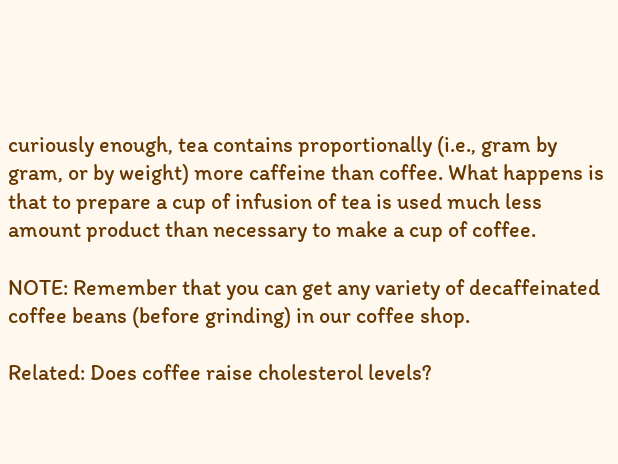curiously enough, tea contains proportionally (i.e., gram by gram, or by weight) more caffeine than coffee. What happens is that to prepare a cup of infusion of tea is used much less amount product than necessary to make a cup of coffee.

NOTE: Remember that you can get any variety of decaffeinated coffee beans (before grinding) in our coffee shop.

Related: Does coffee raise cholesterol levels?